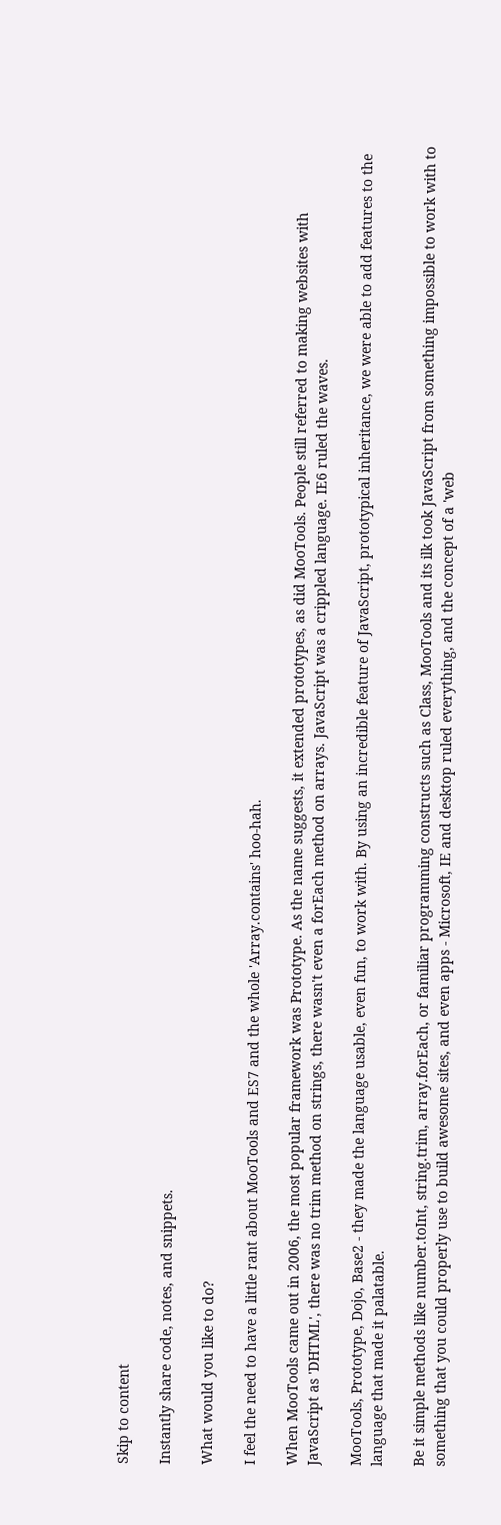Skip to content

Instantly share code, notes, and snippets.

What would you like to do?

I feel the need to have a little rant about MooTools and ES7 and the whole 'Array.contains' hoo-hah.

When MooTools came out in 2006, the most popular framework was Prototype. As the name suggests, it extended prototypes, as did MooTools. People still referred to making websites with JavaScript as 'DHTML', there was no trim method on strings, there wasn't even a forEach method on arrays. JavaScript was a crippled language. IE6 ruled the waves.

MooTools, Prototype, Dojo, Base2 - they made the language usable, even fun, to work with. By using an incredible feature of JavaScript, prototypical inheritance, we were able to add features to the language that made it palatable.

Be it simple methods like number.toInt, string.trim, array.forEach, or familiar programming constructs such as Class, MooTools and its ilk took JavaScript from something impossible to work with to something that you could properly use to build awesome sites, and even apps - Microsoft, IE and desktop ruled everything, and the concept of a 'web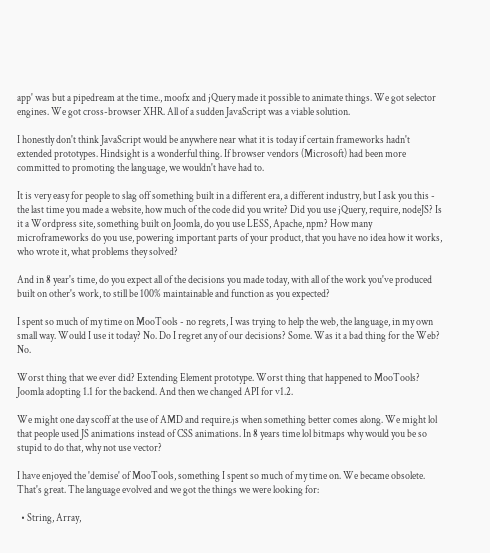app' was but a pipedream at the time., moofx and jQuery made it possible to animate things. We got selector engines. We got cross-browser XHR. All of a sudden JavaScript was a viable solution.

I honestly don't think JavaScript would be anywhere near what it is today if certain frameworks hadn't extended prototypes. Hindsight is a wonderful thing. If browser vendors (Microsoft) had been more committed to promoting the language, we wouldn't have had to.

It is very easy for people to slag off something built in a different era, a different industry, but I ask you this - the last time you made a website, how much of the code did you write? Did you use jQuery, require, nodeJS? Is it a Wordpress site, something built on Joomla, do you use LESS, Apache, npm? How many microframeworks do you use, powering important parts of your product, that you have no idea how it works, who wrote it, what problems they solved?

And in 8 year's time, do you expect all of the decisions you made today, with all of the work you've produced built on other's work, to still be 100% maintainable and function as you expected?

I spent so much of my time on MooTools - no regrets, I was trying to help the web, the language, in my own small way. Would I use it today? No. Do I regret any of our decisions? Some. Was it a bad thing for the Web? No.

Worst thing that we ever did? Extending Element prototype. Worst thing that happened to MooTools? Joomla adopting 1.1 for the backend. And then we changed API for v1.2.

We might one day scoff at the use of AMD and require.js when something better comes along. We might lol that people used JS animations instead of CSS animations. In 8 years time lol bitmaps why would you be so stupid to do that, why not use vector?

I have enjoyed the 'demise' of MooTools, something I spent so much of my time on. We became obsolete. That's great. The language evolved and we got the things we were looking for:

  • String, Array,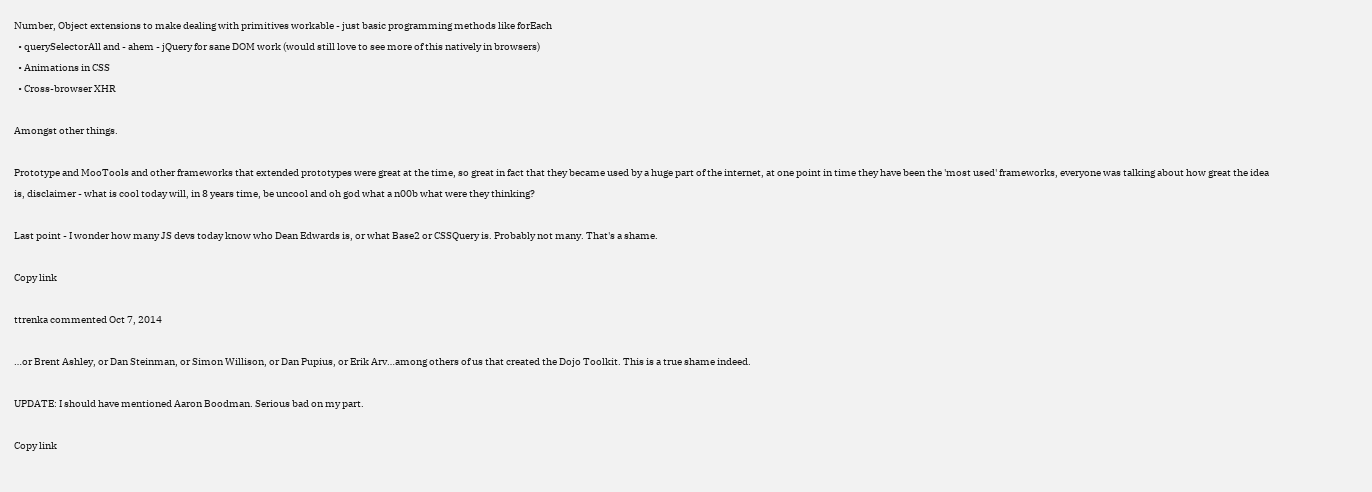Number, Object extensions to make dealing with primitives workable - just basic programming methods like forEach
  • querySelectorAll and - ahem - jQuery for sane DOM work (would still love to see more of this natively in browsers)
  • Animations in CSS
  • Cross-browser XHR

Amongst other things.

Prototype and MooTools and other frameworks that extended prototypes were great at the time, so great in fact that they became used by a huge part of the internet, at one point in time they have been the 'most used' frameworks, everyone was talking about how great the idea is, disclaimer - what is cool today will, in 8 years time, be uncool and oh god what a n00b what were they thinking?

Last point - I wonder how many JS devs today know who Dean Edwards is, or what Base2 or CSSQuery is. Probably not many. That's a shame.

Copy link

ttrenka commented Oct 7, 2014

…or Brent Ashley, or Dan Steinman, or Simon Willison, or Dan Pupius, or Erik Arv…among others of us that created the Dojo Toolkit. This is a true shame indeed.

UPDATE: I should have mentioned Aaron Boodman. Serious bad on my part.

Copy link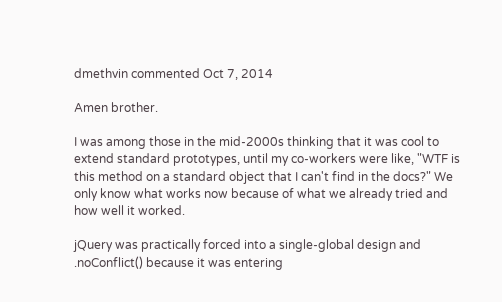dmethvin commented Oct 7, 2014

Amen brother.

I was among those in the mid-2000s thinking that it was cool to extend standard prototypes, until my co-workers were like, "WTF is this method on a standard object that I can't find in the docs?" We only know what works now because of what we already tried and how well it worked.

jQuery was practically forced into a single-global design and .noConflict() because it was entering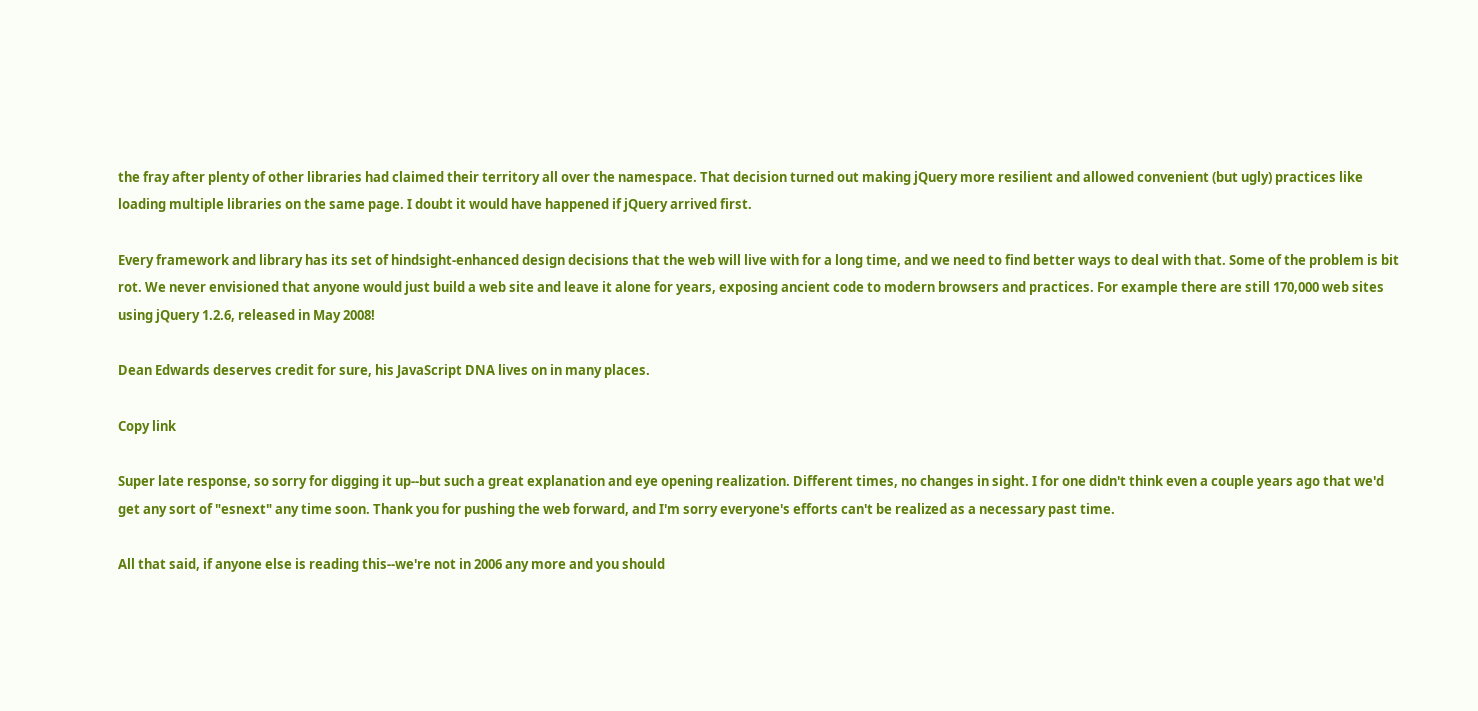the fray after plenty of other libraries had claimed their territory all over the namespace. That decision turned out making jQuery more resilient and allowed convenient (but ugly) practices like loading multiple libraries on the same page. I doubt it would have happened if jQuery arrived first.

Every framework and library has its set of hindsight-enhanced design decisions that the web will live with for a long time, and we need to find better ways to deal with that. Some of the problem is bit rot. We never envisioned that anyone would just build a web site and leave it alone for years, exposing ancient code to modern browsers and practices. For example there are still 170,000 web sites using jQuery 1.2.6, released in May 2008!

Dean Edwards deserves credit for sure, his JavaScript DNA lives on in many places.

Copy link

Super late response, so sorry for digging it up--but such a great explanation and eye opening realization. Different times, no changes in sight. I for one didn't think even a couple years ago that we'd get any sort of "esnext" any time soon. Thank you for pushing the web forward, and I'm sorry everyone's efforts can't be realized as a necessary past time.

All that said, if anyone else is reading this--we're not in 2006 any more and you should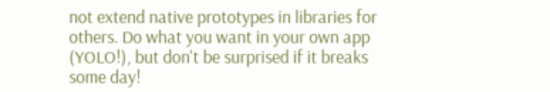not extend native prototypes in libraries for others. Do what you want in your own app (YOLO!), but don't be surprised if it breaks some day!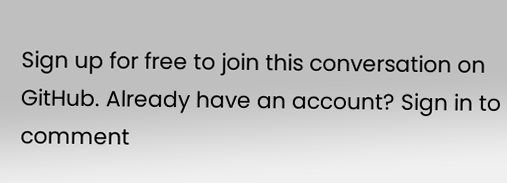Sign up for free to join this conversation on GitHub. Already have an account? Sign in to comment